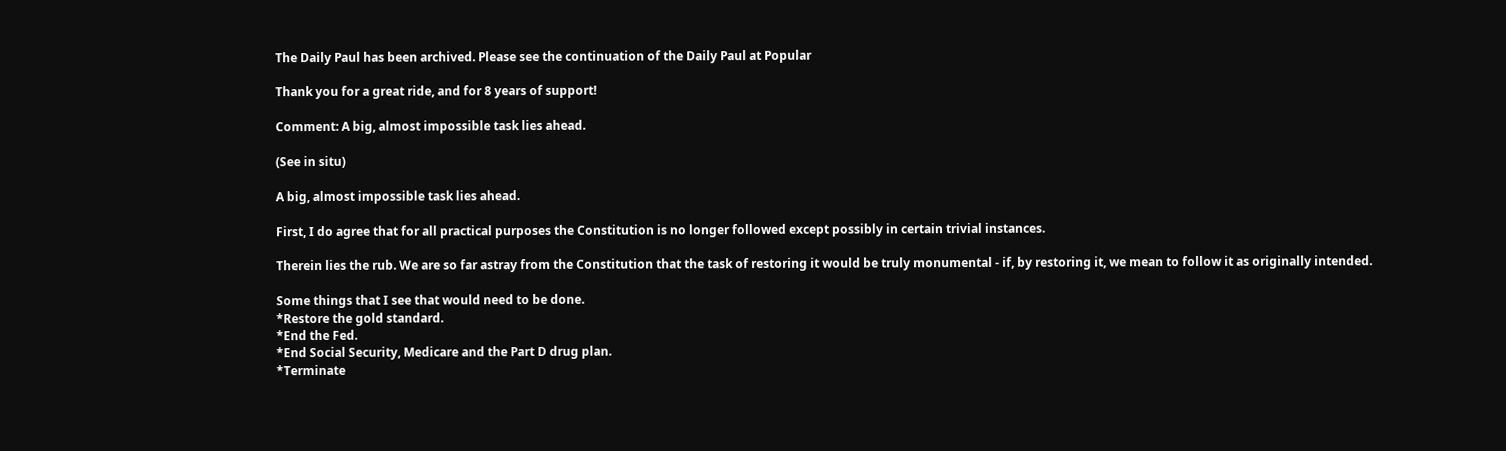The Daily Paul has been archived. Please see the continuation of the Daily Paul at Popular

Thank you for a great ride, and for 8 years of support!

Comment: A big, almost impossible task lies ahead.

(See in situ)

A big, almost impossible task lies ahead.

First, I do agree that for all practical purposes the Constitution is no longer followed except possibly in certain trivial instances.

Therein lies the rub. We are so far astray from the Constitution that the task of restoring it would be truly monumental - if, by restoring it, we mean to follow it as originally intended.

Some things that I see that would need to be done.
*Restore the gold standard.
*End the Fed.
*End Social Security, Medicare and the Part D drug plan.
*Terminate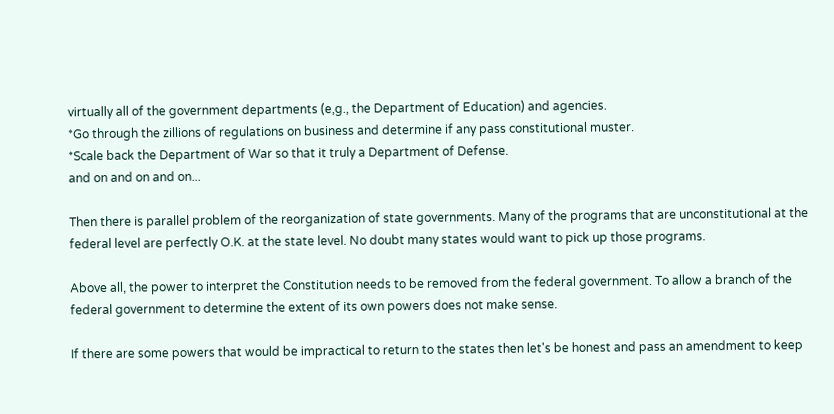virtually all of the government departments (e,g., the Department of Education) and agencies.
*Go through the zillions of regulations on business and determine if any pass constitutional muster.
*Scale back the Department of War so that it truly a Department of Defense.
and on and on and on...

Then there is parallel problem of the reorganization of state governments. Many of the programs that are unconstitutional at the federal level are perfectly O.K. at the state level. No doubt many states would want to pick up those programs.

Above all, the power to interpret the Constitution needs to be removed from the federal government. To allow a branch of the federal government to determine the extent of its own powers does not make sense.

If there are some powers that would be impractical to return to the states then let's be honest and pass an amendment to keep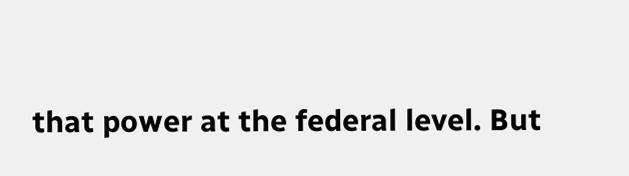that power at the federal level. But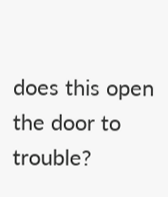does this open the door to trouble?